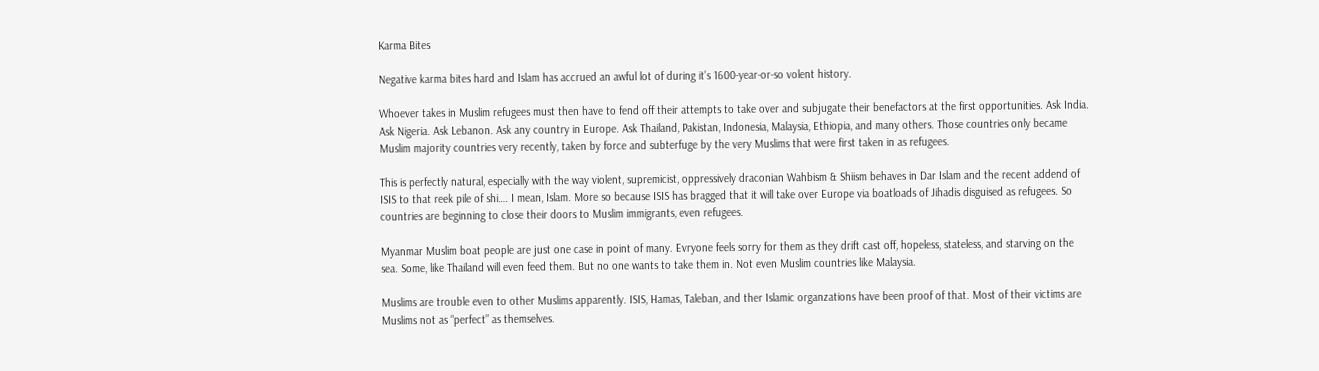Karma Bites

Negative karma bites hard and Islam has accrued an awful lot of during it’s 1600-year-or-so volent history.

Whoever takes in Muslim refugees must then have to fend off their attempts to take over and subjugate their benefactors at the first opportunities. Ask India. Ask Nigeria. Ask Lebanon. Ask any country in Europe. Ask Thailand, Pakistan, Indonesia, Malaysia, Ethiopia, and many others. Those countries only became Muslim majority countries very recently, taken by force and subterfuge by the very Muslims that were first taken in as refugees.

This is perfectly natural, especially with the way violent, supremicist, oppressively draconian Wahbism & Shiism behaves in Dar Islam and the recent addend of ISIS to that reek pile of shi…. I mean, Islam. More so because ISIS has bragged that it will take over Europe via boatloads of Jihadis disguised as refugees. So countries are beginning to close their doors to Muslim immigrants, even refugees.

Myanmar Muslim boat people are just one case in point of many. Evryone feels sorry for them as they drift cast off, hopeless, stateless, and starving on the sea. Some, like Thailand will even feed them. But no one wants to take them in. Not even Muslim countries like Malaysia.

Muslims are trouble even to other Muslims apparently. ISIS, Hamas, Taleban, and ther Islamic organzations have been proof of that. Most of their victims are Muslims not as “perfect” as themselves.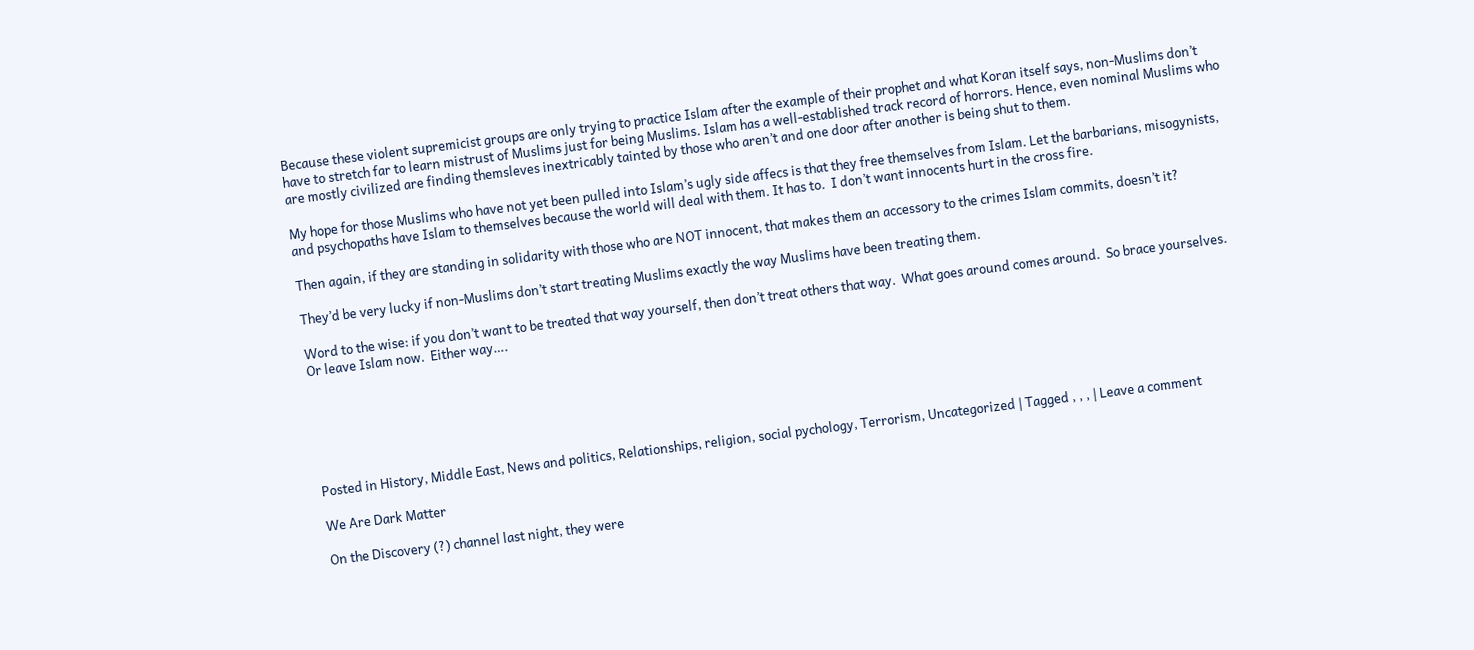Because these violent supremicist groups are only trying to practice Islam after the example of their prophet and what Koran itself says, non-Muslims don’t have to stretch far to learn mistrust of Muslims just for being Muslims. Islam has a well-established track record of horrors. Hence, even nominal Muslims who are mostly civilized are finding themsleves inextricably tainted by those who aren’t and one door after another is being shut to them.

My hope for those Muslims who have not yet been pulled into Islam’s ugly side affecs is that they free themselves from Islam. Let the barbarians, misogynists, and psychopaths have Islam to themselves because the world will deal with them. It has to.  I don’t want innocents hurt in the cross fire.

Then again, if they are standing in solidarity with those who are NOT innocent, that makes them an accessory to the crimes Islam commits, doesn’t it?

They’d be very lucky if non-Muslims don’t start treating Muslims exactly the way Muslims have been treating them.

Word to the wise: if you don’t want to be treated that way yourself, then don’t treat others that way.  What goes around comes around.  So brace yourselves.  Or leave Islam now.  Either way….






Posted in History, Middle East, News and politics, Relationships, religion, social pychology, Terrorism, Uncategorized | Tagged , , , | Leave a comment

We Are Dark Matter

On the Discovery (?) channel last night, they were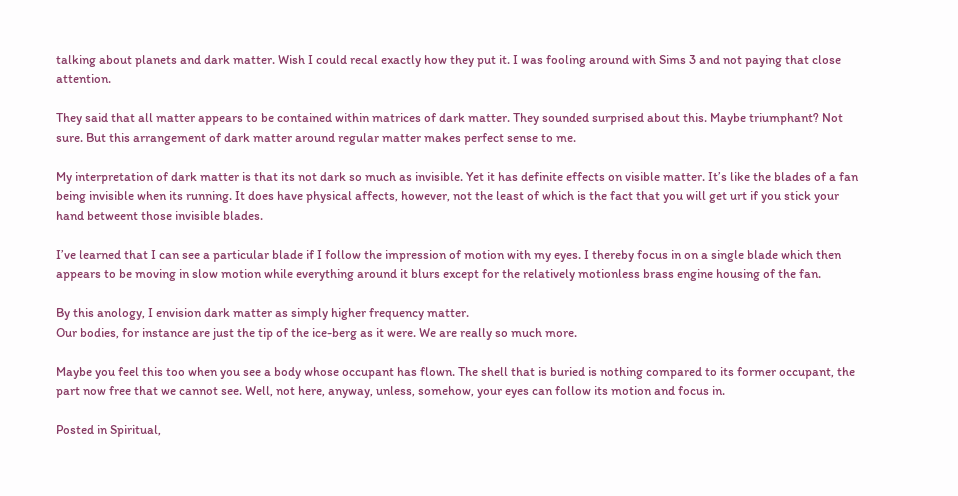talking about planets and dark matter. Wish I could recal exactly how they put it. I was fooling around with Sims 3 and not paying that close attention.

They said that all matter appears to be contained within matrices of dark matter. They sounded surprised about this. Maybe triumphant? Not sure. But this arrangement of dark matter around regular matter makes perfect sense to me.

My interpretation of dark matter is that its not dark so much as invisible. Yet it has definite effects on visible matter. It’s like the blades of a fan being invisible when its running. It does have physical affects, however, not the least of which is the fact that you will get urt if you stick your hand betweent those invisible blades.

I’ve learned that I can see a particular blade if I follow the impression of motion with my eyes. I thereby focus in on a single blade which then appears to be moving in slow motion while everything around it blurs except for the relatively motionless brass engine housing of the fan.

By this anology, I envision dark matter as simply higher frequency matter.
Our bodies, for instance are just the tip of the ice-berg as it were. We are really so much more.

Maybe you feel this too when you see a body whose occupant has flown. The shell that is buried is nothing compared to its former occupant, the part now free that we cannot see. Well, not here, anyway, unless, somehow, your eyes can follow its motion and focus in.

Posted in Spiritual,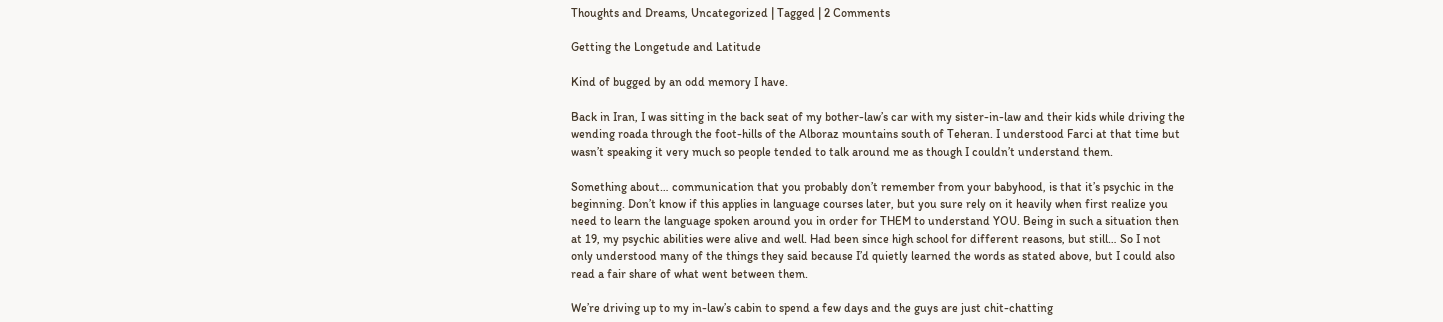Thoughts and Dreams, Uncategorized | Tagged | 2 Comments

Getting the Longetude and Latitude

Kind of bugged by an odd memory I have.

Back in Iran, I was sitting in the back seat of my bother-law’s car with my sister-in-law and their kids while driving the wending roada through the foot-hills of the Alboraz mountains south of Teheran. I understood Farci at that time but wasn’t speaking it very much so people tended to talk around me as though I couldn’t understand them.

Something about… communication that you probably don’t remember from your babyhood, is that it’s psychic in the beginning. Don’t know if this applies in language courses later, but you sure rely on it heavily when first realize you need to learn the language spoken around you in order for THEM to understand YOU. Being in such a situation then at 19, my psychic abilities were alive and well. Had been since high school for different reasons, but still… So I not only understood many of the things they said because I’d quietly learned the words as stated above, but I could also read a fair share of what went between them.

We’re driving up to my in-law’s cabin to spend a few days and the guys are just chit-chatting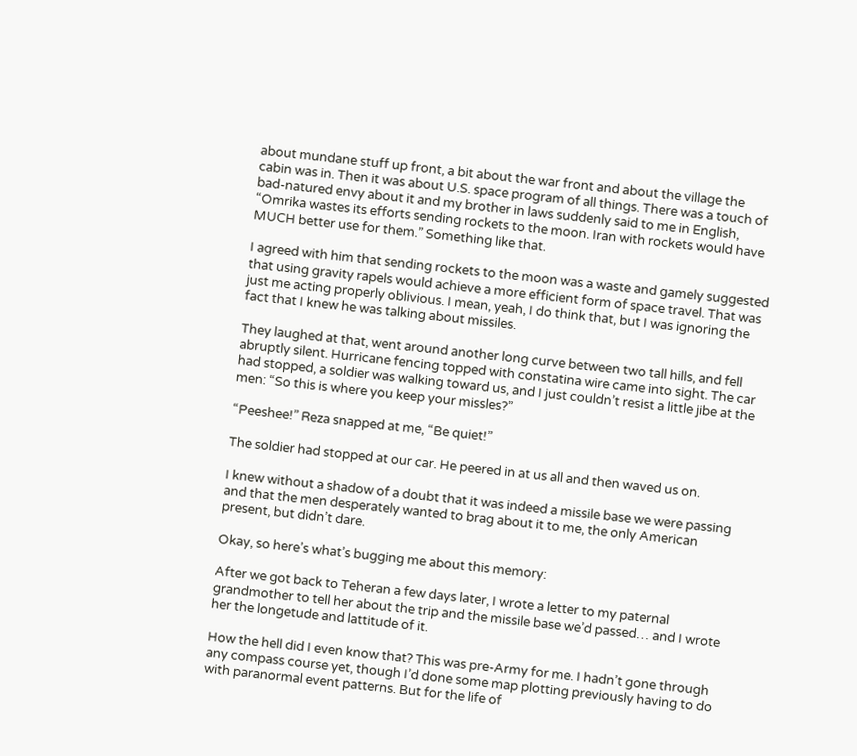about mundane stuff up front, a bit about the war front and about the village the cabin was in. Then it was about U.S. space program of all things. There was a touch of bad-natured envy about it and my brother in laws suddenly said to me in English, “Omrika wastes its efforts sending rockets to the moon. Iran with rockets would have MUCH better use for them.” Something like that.

I agreed with him that sending rockets to the moon was a waste and gamely suggested that using gravity rapels would achieve a more efficient form of space travel. That was just me acting properly oblivious. I mean, yeah, I do think that, but I was ignoring the fact that I knew he was talking about missiles.

They laughed at that, went around another long curve between two tall hills, and fell abruptly silent. Hurricane fencing topped with constatina wire came into sight. The car had stopped, a soldier was walking toward us, and I just couldn’t resist a little jibe at the men: “So this is where you keep your missles?”

“Peeshee!” Reza snapped at me, “Be quiet!”

The soldier had stopped at our car. He peered in at us all and then waved us on.

I knew without a shadow of a doubt that it was indeed a missile base we were passing and that the men desperately wanted to brag about it to me, the only American present, but didn’t dare.

Okay, so here’s what’s bugging me about this memory:

After we got back to Teheran a few days later, I wrote a letter to my paternal grandmother to tell her about the trip and the missile base we’d passed… and I wrote her the longetude and lattitude of it.

How the hell did I even know that? This was pre-Army for me. I hadn’t gone through any compass course yet, though I’d done some map plotting previously having to do with paranormal event patterns. But for the life of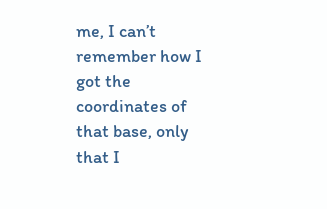me, I can’t remember how I got the coordinates of that base, only that I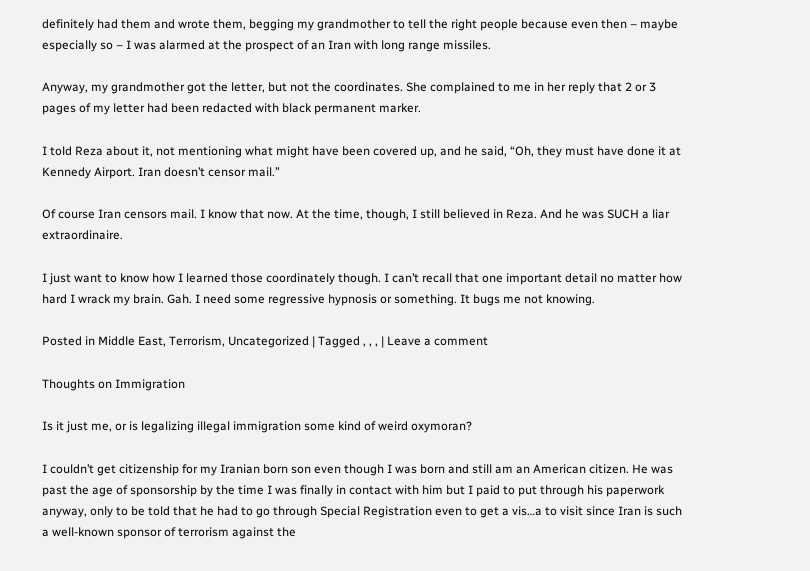definitely had them and wrote them, begging my grandmother to tell the right people because even then – maybe especially so – I was alarmed at the prospect of an Iran with long range missiles.

Anyway, my grandmother got the letter, but not the coordinates. She complained to me in her reply that 2 or 3 pages of my letter had been redacted with black permanent marker.

I told Reza about it, not mentioning what might have been covered up, and he said, “Oh, they must have done it at Kennedy Airport. Iran doesn’t censor mail.”

Of course Iran censors mail. I know that now. At the time, though, I still believed in Reza. And he was SUCH a liar extraordinaire.

I just want to know how I learned those coordinately though. I can’t recall that one important detail no matter how hard I wrack my brain. Gah. I need some regressive hypnosis or something. It bugs me not knowing.

Posted in Middle East, Terrorism, Uncategorized | Tagged , , , | Leave a comment

Thoughts on Immigration

Is it just me, or is legalizing illegal immigration some kind of weird oxymoran?

I couldn’t get citizenship for my Iranian born son even though I was born and still am an American citizen. He was past the age of sponsorship by the time I was finally in contact with him but I paid to put through his paperwork anyway, only to be told that he had to go through Special Registration even to get a vis…a to visit since Iran is such a well-known sponsor of terrorism against the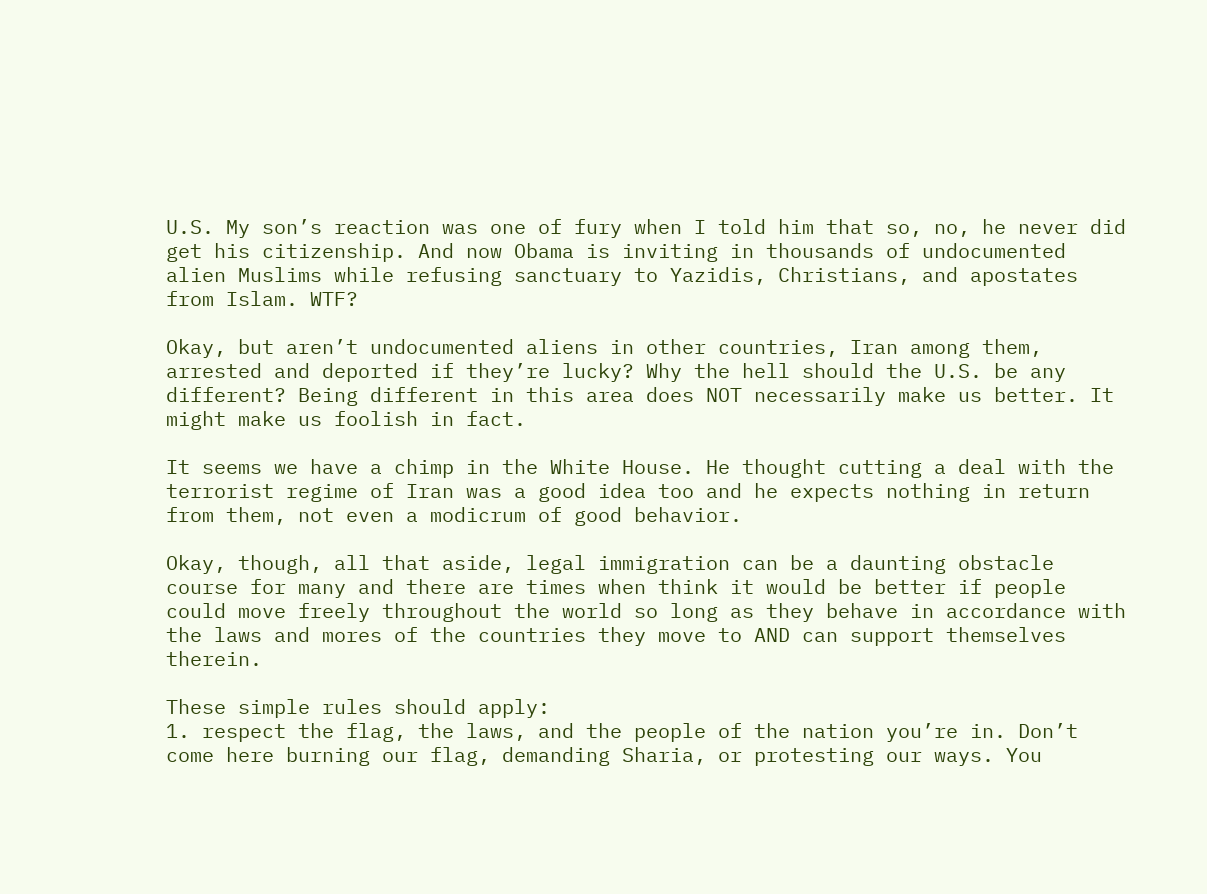U.S. My son’s reaction was one of fury when I told him that so, no, he never did get his citizenship. And now Obama is inviting in thousands of undocumented alien Muslims while refusing sanctuary to Yazidis, Christians, and apostates from Islam. WTF?

Okay, but aren’t undocumented aliens in other countries, Iran among them, arrested and deported if they’re lucky? Why the hell should the U.S. be any different? Being different in this area does NOT necessarily make us better. It might make us foolish in fact.

It seems we have a chimp in the White House. He thought cutting a deal with the terrorist regime of Iran was a good idea too and he expects nothing in return from them, not even a modicrum of good behavior.

Okay, though, all that aside, legal immigration can be a daunting obstacle course for many and there are times when think it would be better if people could move freely throughout the world so long as they behave in accordance with the laws and mores of the countries they move to AND can support themselves therein.

These simple rules should apply:
1. respect the flag, the laws, and the people of the nation you’re in. Don’t come here burning our flag, demanding Sharia, or protesting our ways. You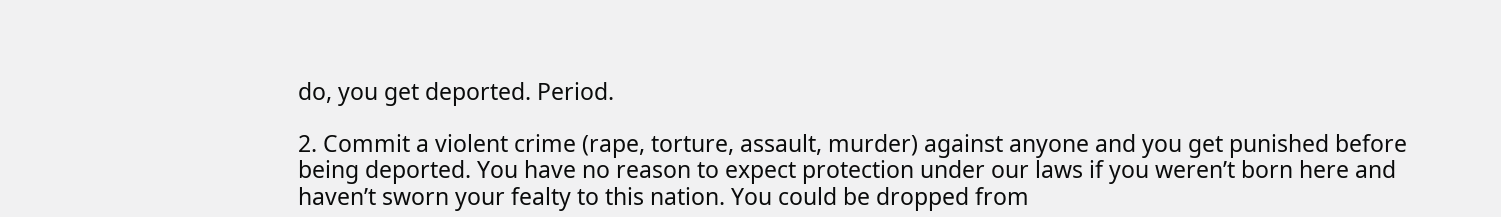do, you get deported. Period.

2. Commit a violent crime (rape, torture, assault, murder) against anyone and you get punished before being deported. You have no reason to expect protection under our laws if you weren’t born here and haven’t sworn your fealty to this nation. You could be dropped from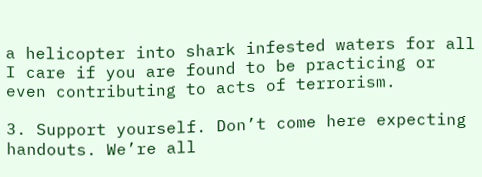a helicopter into shark infested waters for all I care if you are found to be practicing or even contributing to acts of terrorism.

3. Support yourself. Don’t come here expecting handouts. We’re all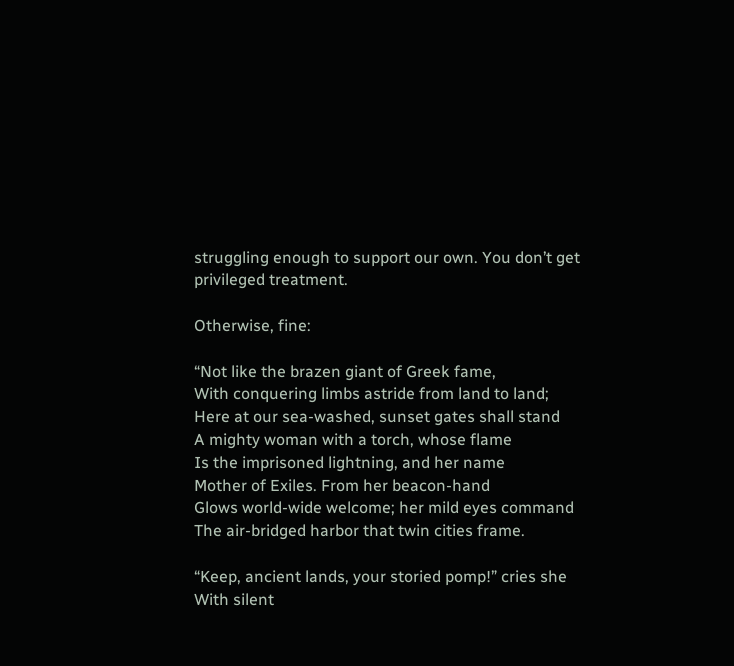struggling enough to support our own. You don’t get privileged treatment.

Otherwise, fine:

“Not like the brazen giant of Greek fame,
With conquering limbs astride from land to land;
Here at our sea-washed, sunset gates shall stand
A mighty woman with a torch, whose flame
Is the imprisoned lightning, and her name
Mother of Exiles. From her beacon-hand
Glows world-wide welcome; her mild eyes command
The air-bridged harbor that twin cities frame.

“Keep, ancient lands, your storied pomp!” cries she
With silent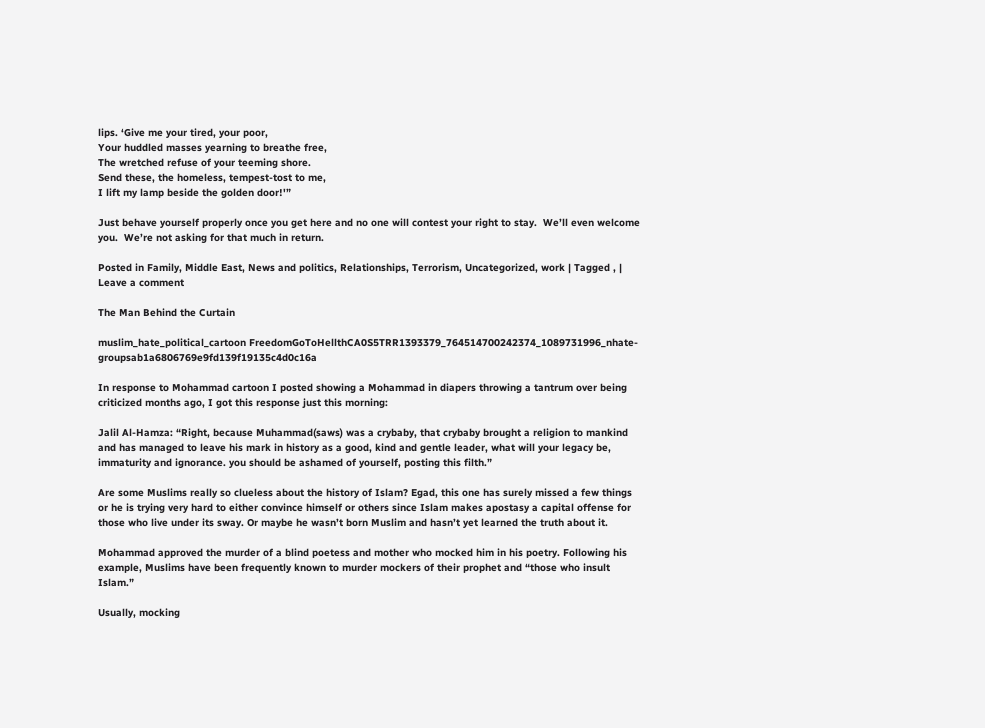lips. ‘Give me your tired, your poor,
Your huddled masses yearning to breathe free,
The wretched refuse of your teeming shore.
Send these, the homeless, tempest-tost to me,
I lift my lamp beside the golden door!'”

Just behave yourself properly once you get here and no one will contest your right to stay.  We’ll even welcome you.  We’re not asking for that much in return.

Posted in Family, Middle East, News and politics, Relationships, Terrorism, Uncategorized, work | Tagged , | Leave a comment

The Man Behind the Curtain

muslim_hate_political_cartoon FreedomGoToHellthCA0S5TRR1393379_764514700242374_1089731996_nhate-groupsab1a6806769e9fd139f19135c4d0c16a

In response to Mohammad cartoon I posted showing a Mohammad in diapers throwing a tantrum over being criticized months ago, I got this response just this morning:

Jalil Al-Hamza: “Right, because Muhammad(saws) was a crybaby, that crybaby brought a religion to mankind and has managed to leave his mark in history as a good, kind and gentle leader, what will your legacy be, immaturity and ignorance. you should be ashamed of yourself, posting this filth.”

Are some Muslims really so clueless about the history of Islam? Egad, this one has surely missed a few things or he is trying very hard to either convince himself or others since Islam makes apostasy a capital offense for those who live under its sway. Or maybe he wasn’t born Muslim and hasn’t yet learned the truth about it.

Mohammad approved the murder of a blind poetess and mother who mocked him in his poetry. Following his example, Muslims have been frequently known to murder mockers of their prophet and “those who insult Islam.”

Usually, mocking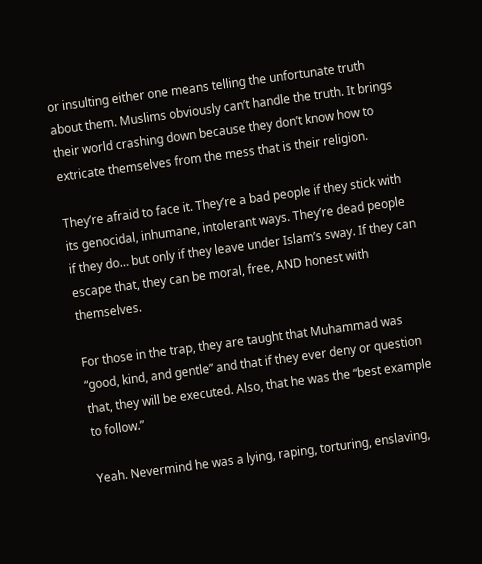or insulting either one means telling the unfortunate truth about them. Muslims obviously can’t handle the truth. It brings their world crashing down because they don’t know how to extricate themselves from the mess that is their religion.

They’re afraid to face it. They’re a bad people if they stick with its genocidal, inhumane, intolerant ways. They’re dead people if they do… but only if they leave under Islam’s sway. If they can escape that, they can be moral, free, AND honest with themselves.

For those in the trap, they are taught that Muhammad was “good, kind, and gentle” and that if they ever deny or question that, they will be executed. Also, that he was the “best example to follow.”

Yeah. Nevermind he was a lying, raping, torturing, enslaving,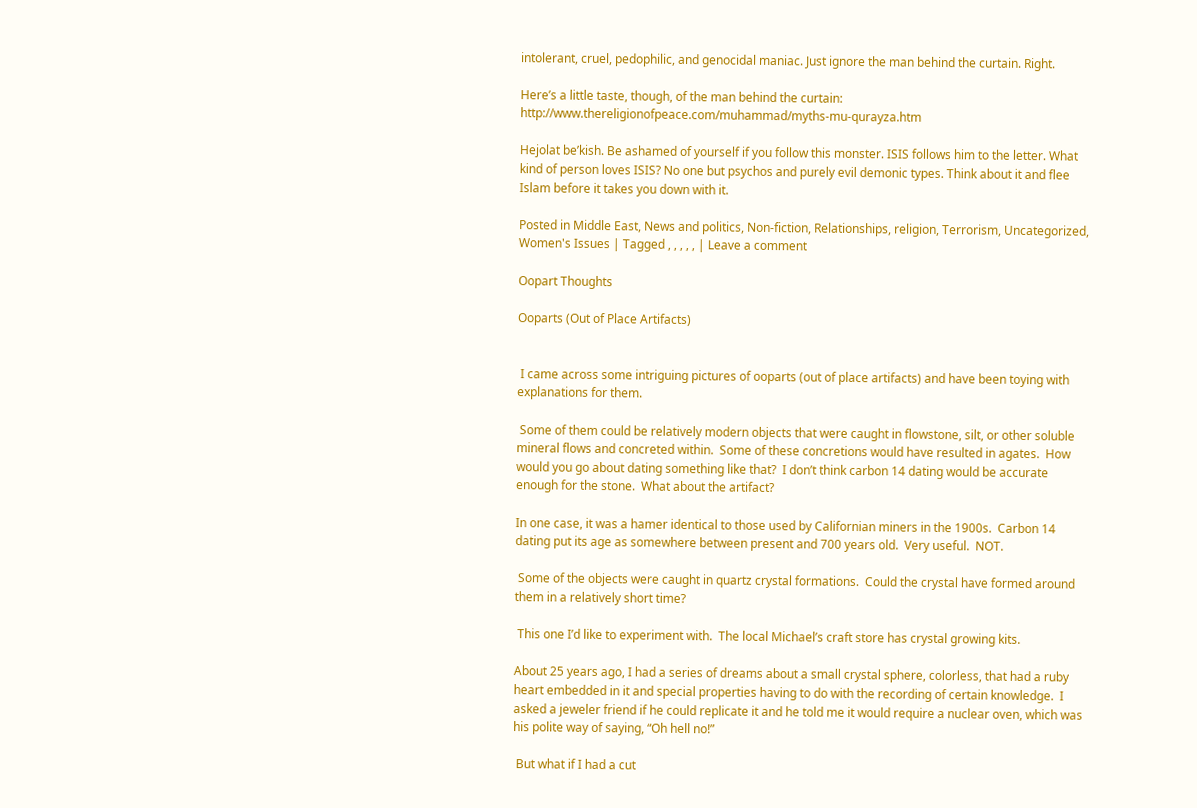intolerant, cruel, pedophilic, and genocidal maniac. Just ignore the man behind the curtain. Right.

Here’s a little taste, though, of the man behind the curtain: http://www.thereligionofpeace.com/muhammad/myths-mu-qurayza.htm

Hejolat be’kish. Be ashamed of yourself if you follow this monster. ISIS follows him to the letter. What kind of person loves ISIS? No one but psychos and purely evil demonic types. Think about it and flee Islam before it takes you down with it.

Posted in Middle East, News and politics, Non-fiction, Relationships, religion, Terrorism, Uncategorized, Women's Issues | Tagged , , , , , | Leave a comment

Oopart Thoughts

Ooparts (Out of Place Artifacts)


 I came across some intriguing pictures of ooparts (out of place artifacts) and have been toying with explanations for them.

 Some of them could be relatively modern objects that were caught in flowstone, silt, or other soluble mineral flows and concreted within.  Some of these concretions would have resulted in agates.  How would you go about dating something like that?  I don’t think carbon 14 dating would be accurate enough for the stone.  What about the artifact?

In one case, it was a hamer identical to those used by Californian miners in the 1900s.  Carbon 14 dating put its age as somewhere between present and 700 years old.  Very useful.  NOT.

 Some of the objects were caught in quartz crystal formations.  Could the crystal have formed around them in a relatively short time?

 This one I’d like to experiment with.  The local Michael’s craft store has crystal growing kits.

About 25 years ago, I had a series of dreams about a small crystal sphere, colorless, that had a ruby heart embedded in it and special properties having to do with the recording of certain knowledge.  I asked a jeweler friend if he could replicate it and he told me it would require a nuclear oven, which was his polite way of saying, “Oh hell no!”

 But what if I had a cut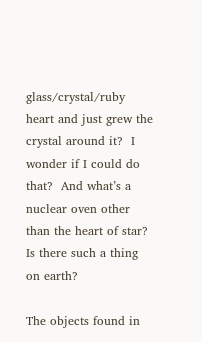glass/crystal/ruby heart and just grew the crystal around it?  I wonder if I could do that?  And what’s a nuclear oven other than the heart of star?  Is there such a thing on earth?

The objects found in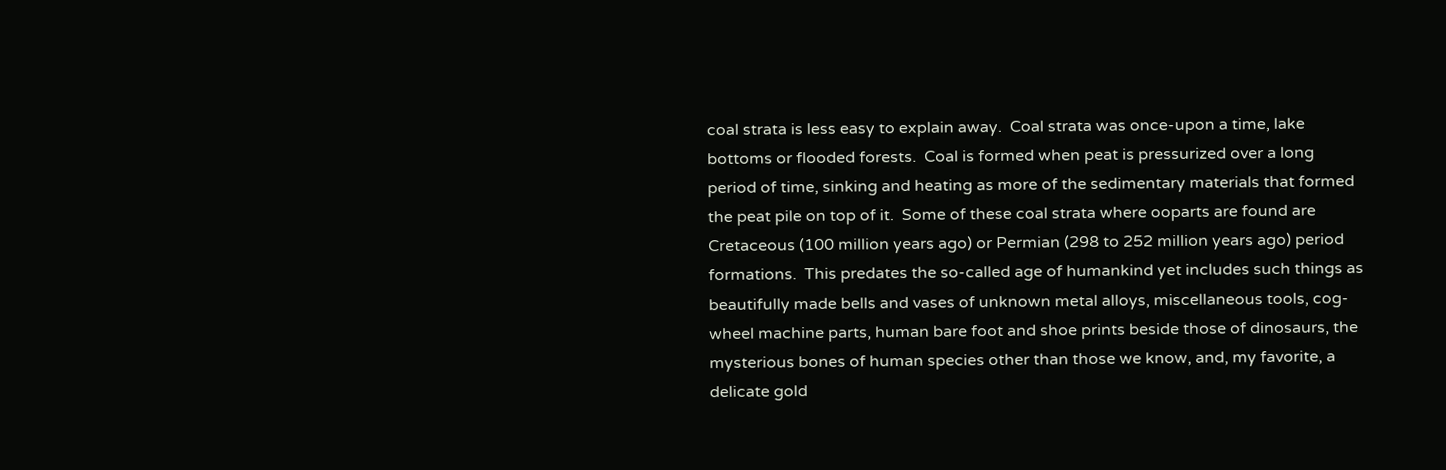coal strata is less easy to explain away.  Coal strata was once-upon a time, lake bottoms or flooded forests.  Coal is formed when peat is pressurized over a long period of time, sinking and heating as more of the sedimentary materials that formed the peat pile on top of it.  Some of these coal strata where ooparts are found are Cretaceous (100 million years ago) or Permian (298 to 252 million years ago) period formations.  This predates the so-called age of humankind yet includes such things as beautifully made bells and vases of unknown metal alloys, miscellaneous tools, cog-wheel machine parts, human bare foot and shoe prints beside those of dinosaurs, the mysterious bones of human species other than those we know, and, my favorite, a delicate gold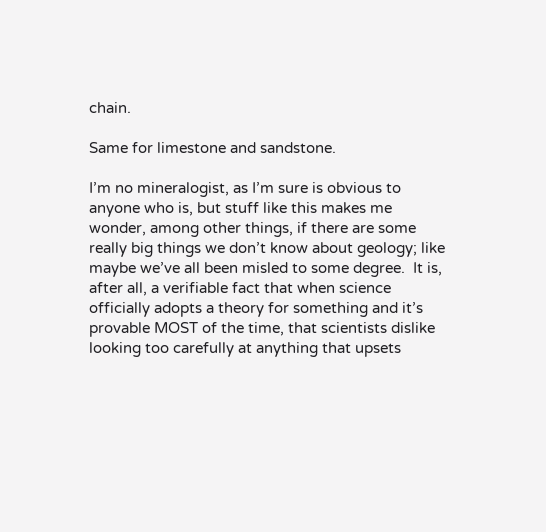chain.

Same for limestone and sandstone.

I’m no mineralogist, as I’m sure is obvious to anyone who is, but stuff like this makes me wonder, among other things, if there are some really big things we don’t know about geology; like maybe we’ve all been misled to some degree.  It is, after all, a verifiable fact that when science officially adopts a theory for something and it’s provable MOST of the time, that scientists dislike looking too carefully at anything that upsets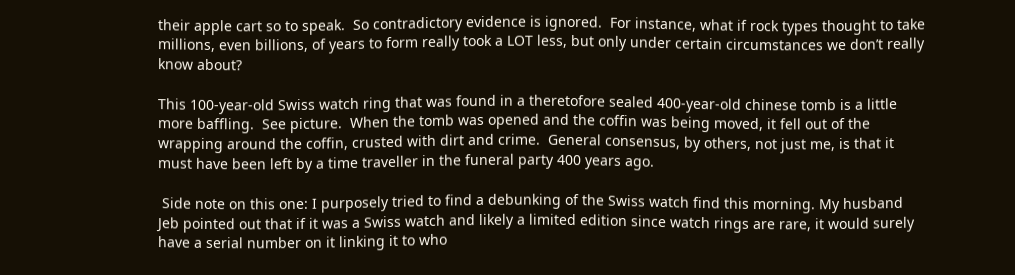their apple cart so to speak.  So contradictory evidence is ignored.  For instance, what if rock types thought to take millions, even billions, of years to form really took a LOT less, but only under certain circumstances we don’t really know about?

This 100-year-old Swiss watch ring that was found in a theretofore sealed 400-year-old chinese tomb is a little more baffling.  See picture.  When the tomb was opened and the coffin was being moved, it fell out of the wrapping around the coffin, crusted with dirt and crime.  General consensus, by others, not just me, is that it must have been left by a time traveller in the funeral party 400 years ago.

 Side note on this one: I purposely tried to find a debunking of the Swiss watch find this morning. My husband Jeb pointed out that if it was a Swiss watch and likely a limited edition since watch rings are rare, it would surely have a serial number on it linking it to who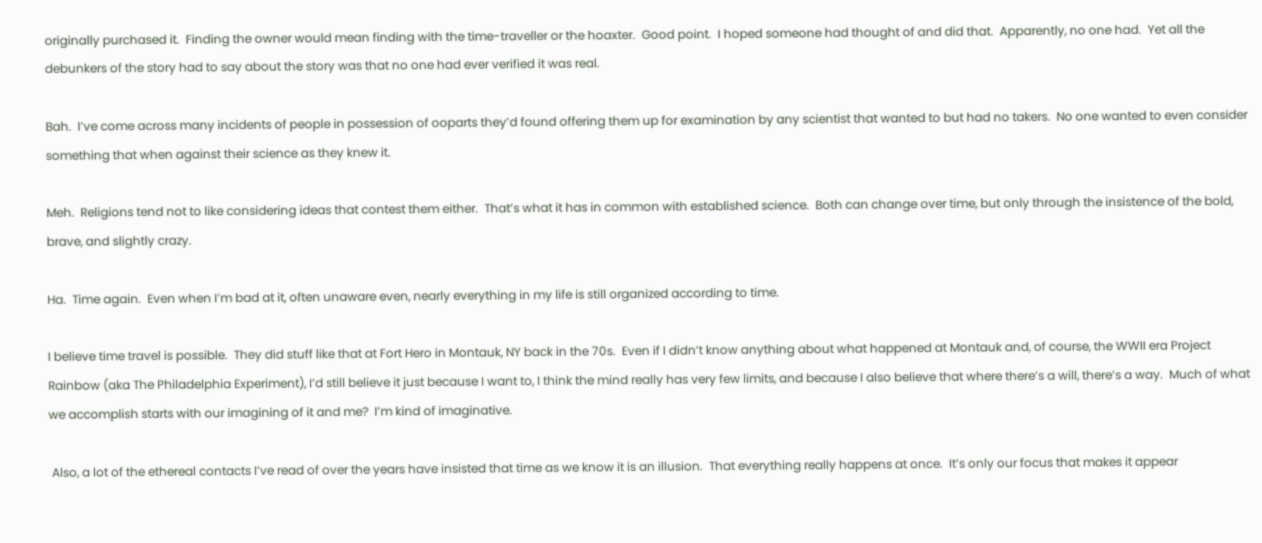originally purchased it.  Finding the owner would mean finding with the time-traveller or the hoaxter.  Good point.  I hoped someone had thought of and did that.  Apparently, no one had.  Yet all the debunkers of the story had to say about the story was that no one had ever verified it was real.

Bah.  I’ve come across many incidents of people in possession of ooparts they’d found offering them up for examination by any scientist that wanted to but had no takers.  No one wanted to even consider something that when against their science as they knew it.

Meh.  Religions tend not to like considering ideas that contest them either.  That’s what it has in common with established science.  Both can change over time, but only through the insistence of the bold, brave, and slightly crazy.

Ha.  Time again.  Even when I’m bad at it, often unaware even, nearly everything in my life is still organized according to time.

I believe time travel is possible.  They did stuff like that at Fort Hero in Montauk, NY back in the 70s.  Even if I didn’t know anything about what happened at Montauk and, of course, the WWII era Project Rainbow (aka The Philadelphia Experiment), I’d still believe it just because I want to, I think the mind really has very few limits, and because I also believe that where there’s a will, there’s a way.  Much of what we accomplish starts with our imagining of it and me?  I’m kind of imaginative.

 Also, a lot of the ethereal contacts I’ve read of over the years have insisted that time as we know it is an illusion.  That everything really happens at once.  It’s only our focus that makes it appear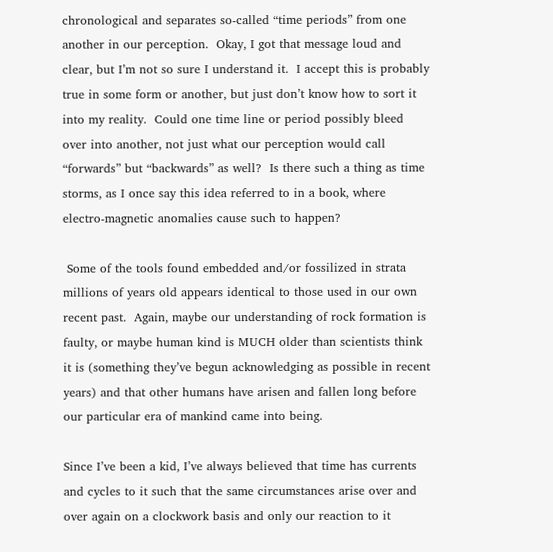chronological and separates so-called “time periods” from one another in our perception.  Okay, I got that message loud and clear, but I’m not so sure I understand it.  I accept this is probably true in some form or another, but just don’t know how to sort it into my reality.  Could one time line or period possibly bleed over into another, not just what our perception would call “forwards” but “backwards” as well?  Is there such a thing as time storms, as I once say this idea referred to in a book, where electro-magnetic anomalies cause such to happen?

 Some of the tools found embedded and/or fossilized in strata millions of years old appears identical to those used in our own recent past.  Again, maybe our understanding of rock formation is faulty, or maybe human kind is MUCH older than scientists think it is (something they’ve begun acknowledging as possible in recent years) and that other humans have arisen and fallen long before our particular era of mankind came into being.

Since I’ve been a kid, I’ve always believed that time has currents and cycles to it such that the same circumstances arise over and over again on a clockwork basis and only our reaction to it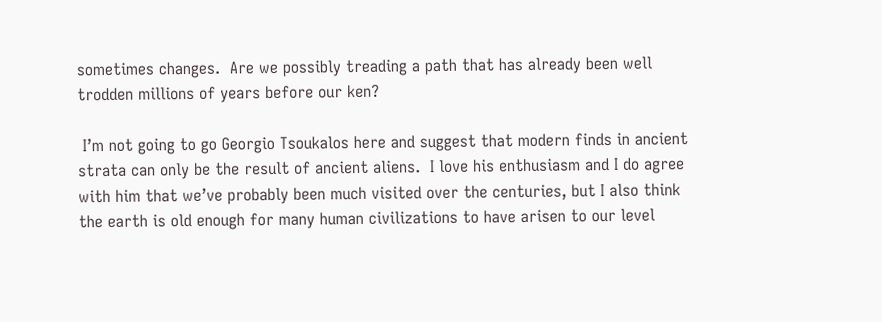sometimes changes.  Are we possibly treading a path that has already been well trodden millions of years before our ken?

 I’m not going to go Georgio Tsoukalos here and suggest that modern finds in ancient strata can only be the result of ancient aliens.  I love his enthusiasm and I do agree with him that we’ve probably been much visited over the centuries, but I also think the earth is old enough for many human civilizations to have arisen to our level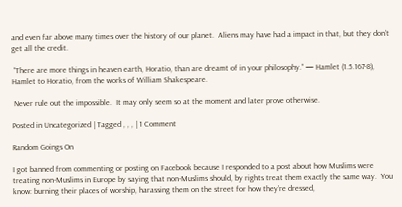and even far above many times over the history of our planet.  Aliens may have had a impact in that, but they don’t get all the credit.

 “There are more things in heaven earth, Horatio, than are dreamt of in your philosophy.” — Hamlet (1.5.167-8), Hamlet to Horatio, from the works of William Shakespeare.

 Never rule out the impossible.  It may only seem so at the moment and later prove otherwise.

Posted in Uncategorized | Tagged , , , | 1 Comment

Random Goings On

I got banned from commenting or posting on Facebook because I responded to a post about how Muslims were treating non-Muslims in Europe by saying that non-Muslims should, by rights treat them exactly the same way.  You know: burning their places of worship, harassing them on the street for how they’re dressed,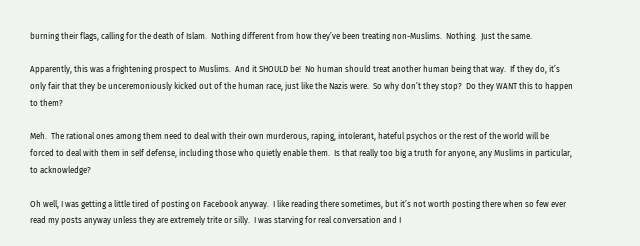burning their flags, calling for the death of Islam.  Nothing different from how they’ve been treating non-Muslims.  Nothing.  Just the same.

Apparently, this was a frightening prospect to Muslims.  And it SHOULD be!  No human should treat another human being that way.  If they do, it’s only fair that they be unceremoniously kicked out of the human race, just like the Nazis were.  So why don’t they stop?  Do they WANT this to happen to them?

Meh.  The rational ones among them need to deal with their own murderous, raping, intolerant, hateful psychos or the rest of the world will be forced to deal with them in self defense, including those who quietly enable them.  Is that really too big a truth for anyone, any Muslims in particular, to acknowledge?

Oh well, I was getting a little tired of posting on Facebook anyway.  I like reading there sometimes, but it’s not worth posting there when so few ever read my posts anyway unless they are extremely trite or silly.  I was starving for real conversation and I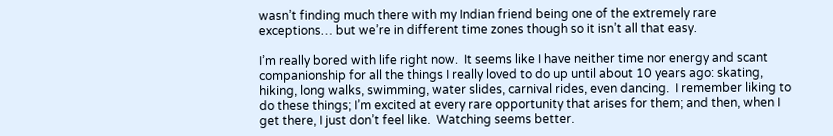wasn’t finding much there with my Indian friend being one of the extremely rare exceptions… but we’re in different time zones though so it isn’t all that easy.

I’m really bored with life right now.  It seems like I have neither time nor energy and scant companionship for all the things I really loved to do up until about 10 years ago: skating, hiking, long walks, swimming, water slides, carnival rides, even dancing.  I remember liking to do these things; I’m excited at every rare opportunity that arises for them; and then, when I get there, I just don’t feel like.  Watching seems better.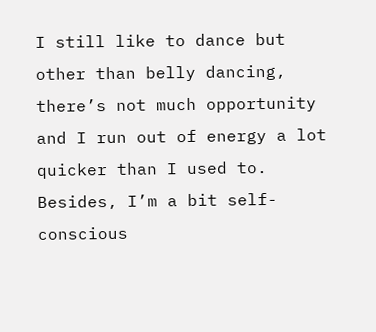I still like to dance but other than belly dancing, there’s not much opportunity and I run out of energy a lot quicker than I used to.  Besides, I’m a bit self-conscious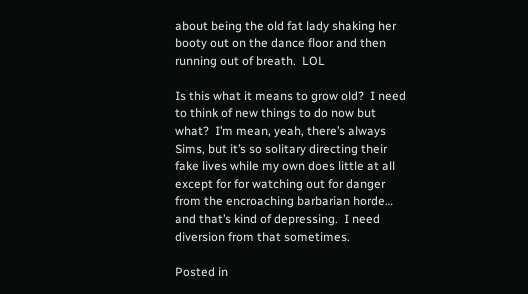about being the old fat lady shaking her booty out on the dance floor and then running out of breath.  LOL

Is this what it means to grow old?  I need to think of new things to do now but what?  I’m mean, yeah, there’s always Sims, but it’s so solitary directing their fake lives while my own does little at all except for for watching out for danger from the encroaching barbarian horde… and that’s kind of depressing.  I need diversion from that sometimes.

Posted in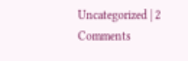Uncategorized | 2 Comments